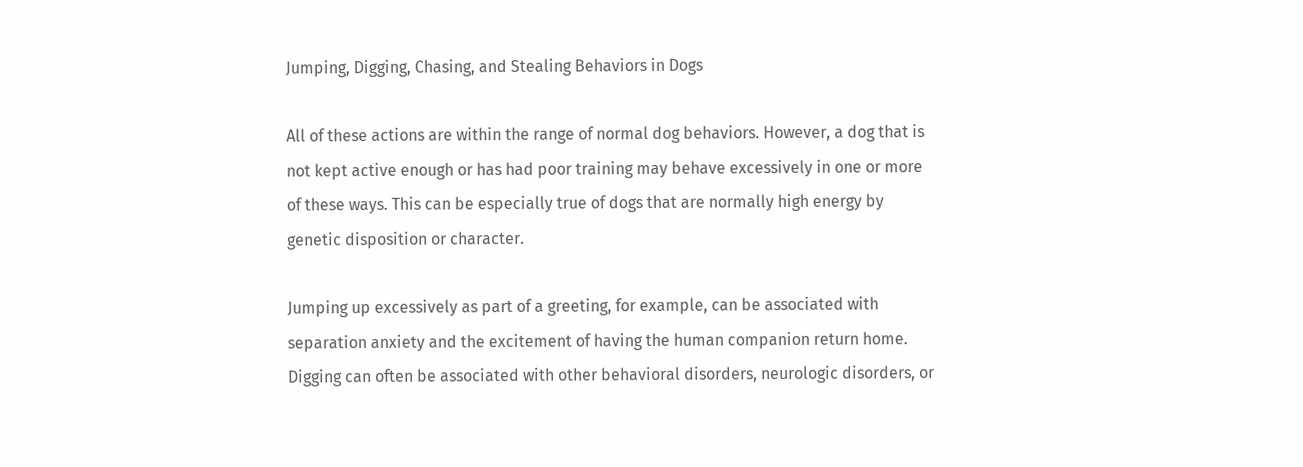Jumping, Digging, Chasing, and Stealing Behaviors in Dogs

All of these actions are within the range of normal dog behaviors. However, a dog that is not kept active enough or has had poor training may behave excessively in one or more of these ways. This can be especially true of dogs that are normally high energy by genetic disposition or character.

Jumping up excessively as part of a greeting, for example, can be associated with separation anxiety and the excitement of having the human companion return home. Digging can often be associated with other behavioral disorders, neurologic disorders, or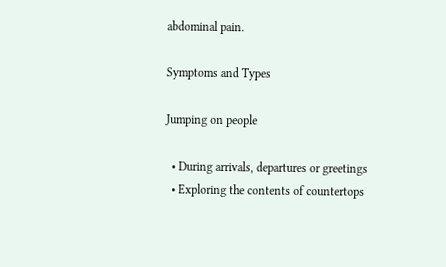abdominal pain.

Symptoms and Types

Jumping on people

  • During arrivals, departures or greetings
  • Exploring the contents of countertops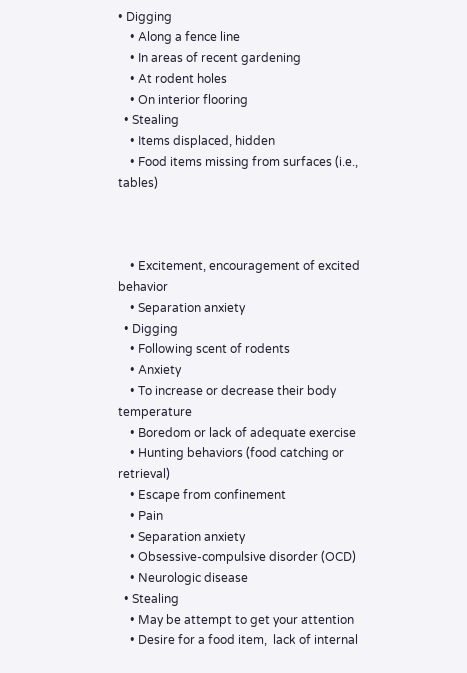• Digging
    • Along a fence line
    • In areas of recent gardening
    • At rodent holes
    • On interior flooring
  • Stealing
    • Items displaced, hidden
    • Food items missing from surfaces (i.e., tables)



    • Excitement, encouragement of excited behavior
    • Separation anxiety
  • Digging
    • Following scent of rodents
    • Anxiety
    • To increase or decrease their body temperature
    • Boredom or lack of adequate exercise
    • Hunting behaviors (food catching or retrieval)
    • Escape from confinement
    • Pain
    • Separation anxiety
    • Obsessive-compulsive disorder (OCD)
    • Neurologic disease
  • Stealing
    • May be attempt to get your attention
    • Desire for a food item,  lack of internal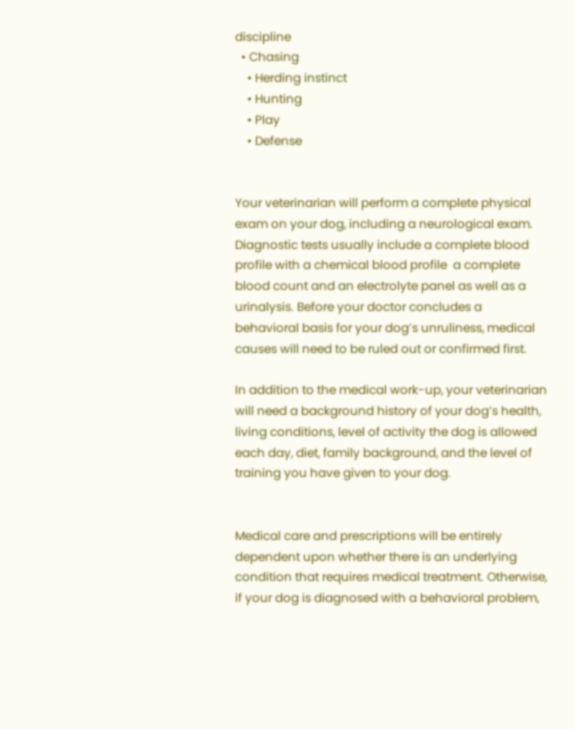discipline
  • Chasing
    • Herding instinct
    • Hunting
    • Play
    • Defense


Your veterinarian will perform a complete physical exam on your dog, including a neurological exam. Diagnostic tests usually include a complete blood profile with a chemical blood profile  a complete blood count and an electrolyte panel as well as a urinalysis. Before your doctor concludes a behavioral basis for your dog’s unruliness, medical causes will need to be ruled out or confirmed first.

In addition to the medical work-up, your veterinarian will need a background history of your dog’s health, living conditions, level of activity the dog is allowed each day, diet, family background, and the level of training you have given to your dog.


Medical care and prescriptions will be entirely dependent upon whether there is an underlying condition that requires medical treatment. Otherwise, if your dog is diagnosed with a behavioral problem,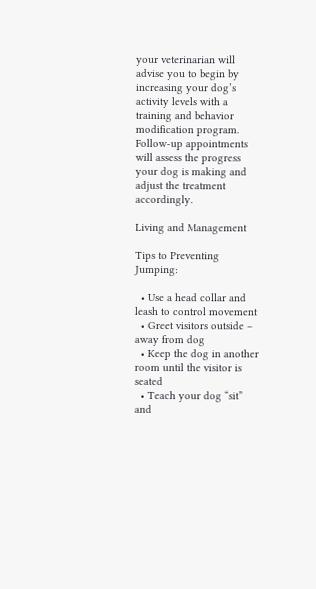your veterinarian will advise you to begin by increasing your dog’s activity levels with a training and behavior modification program.  Follow-up appointments will assess the progress your dog is making and adjust the treatment accordingly.

Living and Management

Tips to Preventing Jumping:

  • Use a head collar and leash to control movement
  • Greet visitors outside – away from dog
  • Keep the dog in another room until the visitor is seated
  • Teach your dog “sit” and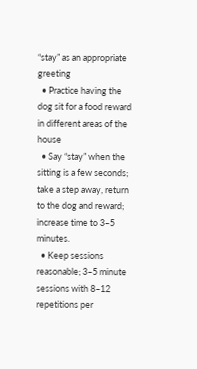“stay” as an appropriate greeting
  • Practice having the dog sit for a food reward in different areas of the house
  • Say “stay” when the sitting is a few seconds; take a step away, return to the dog and reward; increase time to 3–5 minutes.
  • Keep sessions reasonable; 3–5 minute sessions with 8–12 repetitions per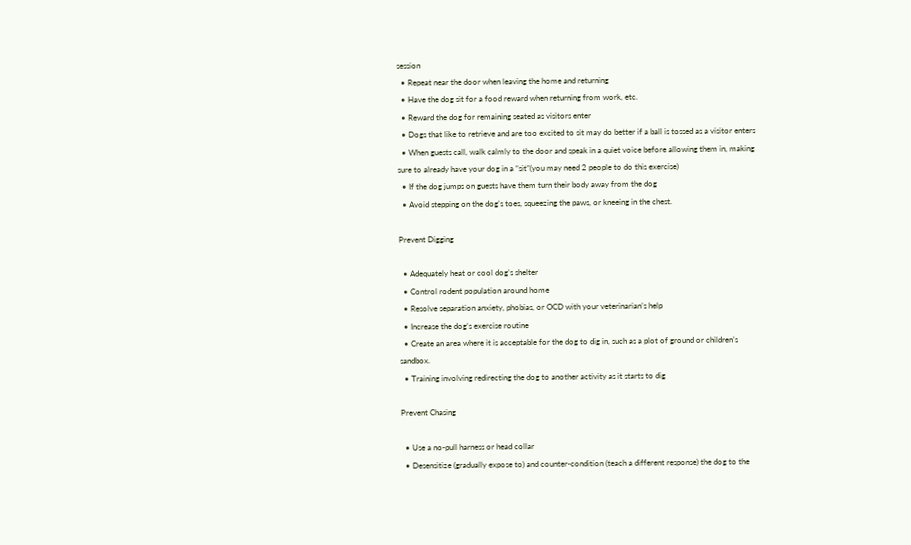session
  • Repeat near the door when leaving the home and returning
  • Have the dog sit for a food reward when returning from work, etc.
  • Reward the dog for remaining seated as visitors enter
  • Dogs that like to retrieve and are too excited to sit may do better if a ball is tossed as a visitor enters
  • When guests call, walk calmly to the door and speak in a quiet voice before allowing them in, making sure to already have your dog in a “sit”(you may need 2 people to do this exercise)
  • If the dog jumps on guests have them turn their body away from the dog
  • Avoid stepping on the dog’s toes, squeezing the paws, or kneeing in the chest.

Prevent Digging

  • Adequately heat or cool dog’s shelter
  • Control rodent population around home
  • Resolve separation anxiety, phobias, or OCD with your veterinarian’s help
  • Increase the dog’s exercise routine
  • Create an area where it is acceptable for the dog to dig in, such as a plot of ground or children’s sandbox.
  • Training involving redirecting the dog to another activity as it starts to dig

Prevent Chasing

  • Use a no-pull harness or head collar
  • Desensitize (gradually expose to) and counter-condition (teach a different response) the dog to the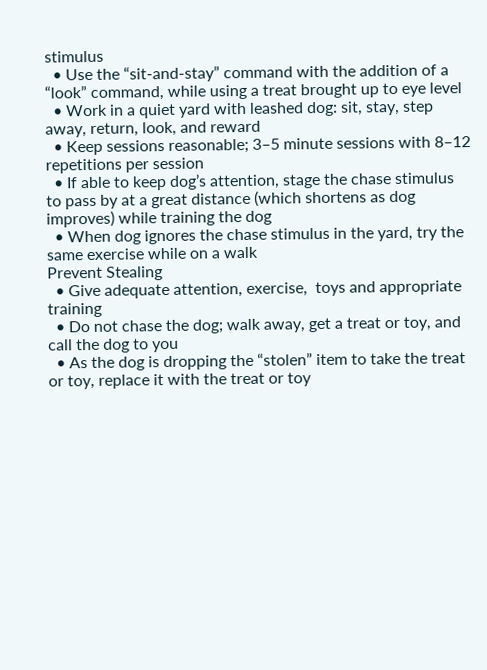stimulus
  • Use the “sit-and-stay” command with the addition of a “look” command, while using a treat brought up to eye level
  • Work in a quiet yard with leashed dog: sit, stay, step away, return, look, and reward
  • Keep sessions reasonable; 3–5 minute sessions with 8–12 repetitions per session
  • If able to keep dog’s attention, stage the chase stimulus to pass by at a great distance (which shortens as dog improves) while training the dog
  • When dog ignores the chase stimulus in the yard, try the same exercise while on a walk                                                                                                                                                                                                               Prevent Stealing
  • Give adequate attention, exercise,  toys and appropriate training
  • Do not chase the dog; walk away, get a treat or toy, and call the dog to you
  • As the dog is dropping the “stolen” item to take the treat or toy, replace it with the treat or toy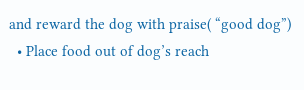and reward the dog with praise( “good dog”)
  • Place food out of dog’s reach